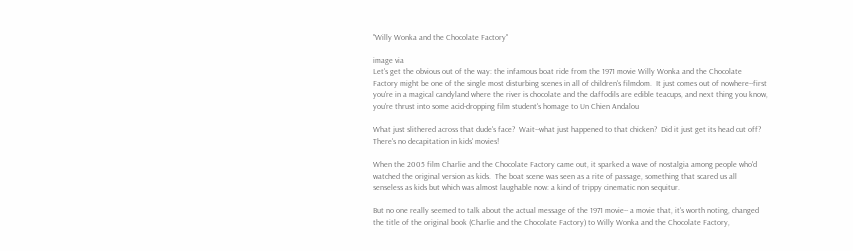"Willy Wonka and the Chocolate Factory"

image via
Let's get the obvious out of the way: the infamous boat ride from the 1971 movie Willy Wonka and the Chocolate Factory might be one of the single most disturbing scenes in all of children's filmdom.  It just comes out of nowhere--first you're in a magical candyland where the river is chocolate and the daffodils are edible teacups, and next thing you know, you're thrust into some acid-dropping film student's homage to Un Chien Andalou

What just slithered across that dude's face?  Wait--what just happened to that chicken?  Did it just get its head cut off?  There's no decapitation in kids' movies!

When the 2005 film Charlie and the Chocolate Factory came out, it sparked a wave of nostalgia among people who'd watched the original version as kids.  The boat scene was seen as a rite of passage, something that scared us all senseless as kids but which was almost laughable now: a kind of trippy cinematic non sequitur.

But no one really seemed to talk about the actual message of the 1971 movie-- a movie that, it's worth noting, changed the title of the original book (Charlie and the Chocolate Factory) to Willy Wonka and the Chocolate Factory,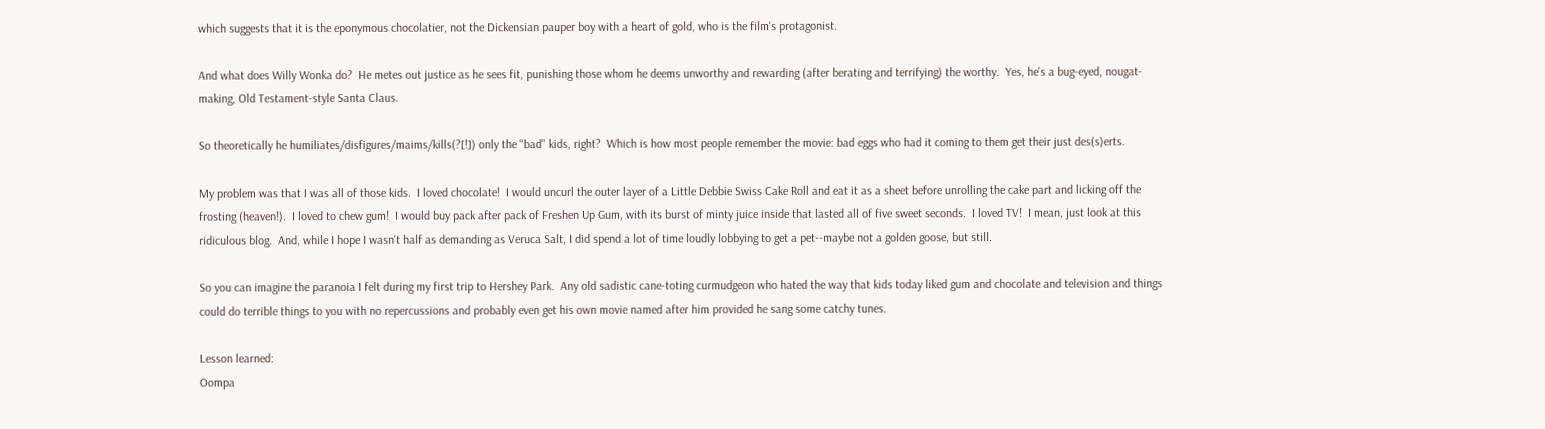which suggests that it is the eponymous chocolatier, not the Dickensian pauper boy with a heart of gold, who is the film's protagonist.

And what does Willy Wonka do?  He metes out justice as he sees fit, punishing those whom he deems unworthy and rewarding (after berating and terrifying) the worthy.  Yes, he's a bug-eyed, nougat-making, Old Testament-style Santa Claus.

So theoretically he humiliates/disfigures/maims/kills(?[!]) only the "bad" kids, right?  Which is how most people remember the movie: bad eggs who had it coming to them get their just des(s)erts.

My problem was that I was all of those kids.  I loved chocolate!  I would uncurl the outer layer of a Little Debbie Swiss Cake Roll and eat it as a sheet before unrolling the cake part and licking off the frosting (heaven!).  I loved to chew gum!  I would buy pack after pack of Freshen Up Gum, with its burst of minty juice inside that lasted all of five sweet seconds.  I loved TV!  I mean, just look at this ridiculous blog.  And, while I hope I wasn't half as demanding as Veruca Salt, I did spend a lot of time loudly lobbying to get a pet--maybe not a golden goose, but still.

So you can imagine the paranoia I felt during my first trip to Hershey Park.  Any old sadistic cane-toting curmudgeon who hated the way that kids today liked gum and chocolate and television and things could do terrible things to you with no repercussions and probably even get his own movie named after him provided he sang some catchy tunes.

Lesson learned:
Oompa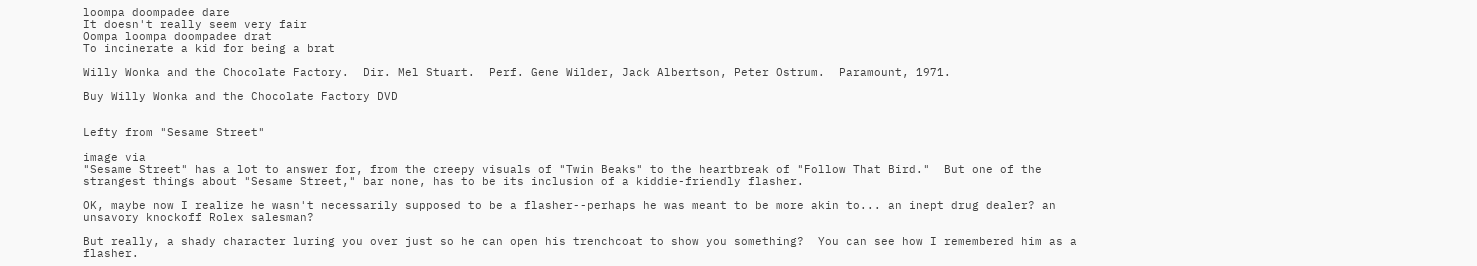loompa doompadee dare
It doesn't really seem very fair
Oompa loompa doompadee drat
To incinerate a kid for being a brat

Willy Wonka and the Chocolate Factory.  Dir. Mel Stuart.  Perf. Gene Wilder, Jack Albertson, Peter Ostrum.  Paramount, 1971.

Buy Willy Wonka and the Chocolate Factory DVD


Lefty from "Sesame Street"

image via
"Sesame Street" has a lot to answer for, from the creepy visuals of "Twin Beaks" to the heartbreak of "Follow That Bird."  But one of the strangest things about "Sesame Street," bar none, has to be its inclusion of a kiddie-friendly flasher.

OK, maybe now I realize he wasn't necessarily supposed to be a flasher--perhaps he was meant to be more akin to... an inept drug dealer? an unsavory knockoff Rolex salesman?

But really, a shady character luring you over just so he can open his trenchcoat to show you something?  You can see how I remembered him as a flasher.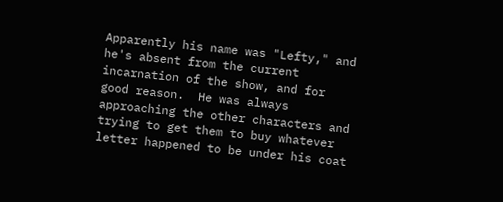Apparently his name was "Lefty," and he's absent from the current incarnation of the show, and for good reason.  He was always approaching the other characters and trying to get them to buy whatever letter happened to be under his coat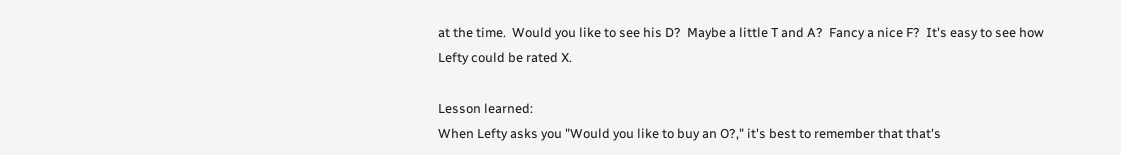at the time.  Would you like to see his D?  Maybe a little T and A?  Fancy a nice F?  It's easy to see how Lefty could be rated X.

Lesson learned:
When Lefty asks you "Would you like to buy an O?," it's best to remember that that's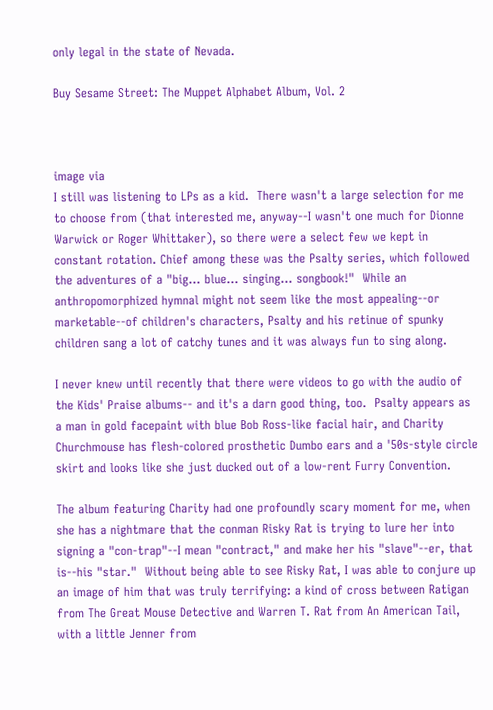only legal in the state of Nevada.

Buy Sesame Street: The Muppet Alphabet Album, Vol. 2



image via
I still was listening to LPs as a kid.  There wasn't a large selection for me to choose from (that interested me, anyway--I wasn't one much for Dionne Warwick or Roger Whittaker), so there were a select few we kept in constant rotation. Chief among these was the Psalty series, which followed the adventures of a "big... blue... singing... songbook!"  While an anthropomorphized hymnal might not seem like the most appealing--or marketable--of children's characters, Psalty and his retinue of spunky children sang a lot of catchy tunes and it was always fun to sing along.

I never knew until recently that there were videos to go with the audio of the Kids' Praise albums-- and it's a darn good thing, too.  Psalty appears as a man in gold facepaint with blue Bob Ross-like facial hair, and Charity Churchmouse has flesh-colored prosthetic Dumbo ears and a '50s-style circle skirt and looks like she just ducked out of a low-rent Furry Convention.

The album featuring Charity had one profoundly scary moment for me, when she has a nightmare that the conman Risky Rat is trying to lure her into signing a "con-trap"--I mean "contract," and make her his "slave"--er, that is--his "star."  Without being able to see Risky Rat, I was able to conjure up an image of him that was truly terrifying: a kind of cross between Ratigan from The Great Mouse Detective and Warren T. Rat from An American Tail, with a little Jenner from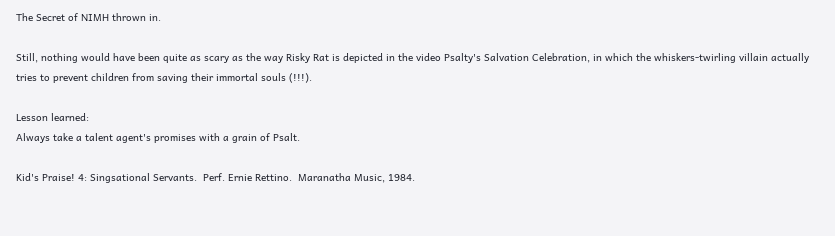The Secret of NIMH thrown in.

Still, nothing would have been quite as scary as the way Risky Rat is depicted in the video Psalty's Salvation Celebration, in which the whiskers-twirling villain actually tries to prevent children from saving their immortal souls (!!!).

Lesson learned:
Always take a talent agent's promises with a grain of Psalt.

Kid's Praise! 4: Singsational Servants.  Perf. Ernie Rettino.  Maranatha Music, 1984.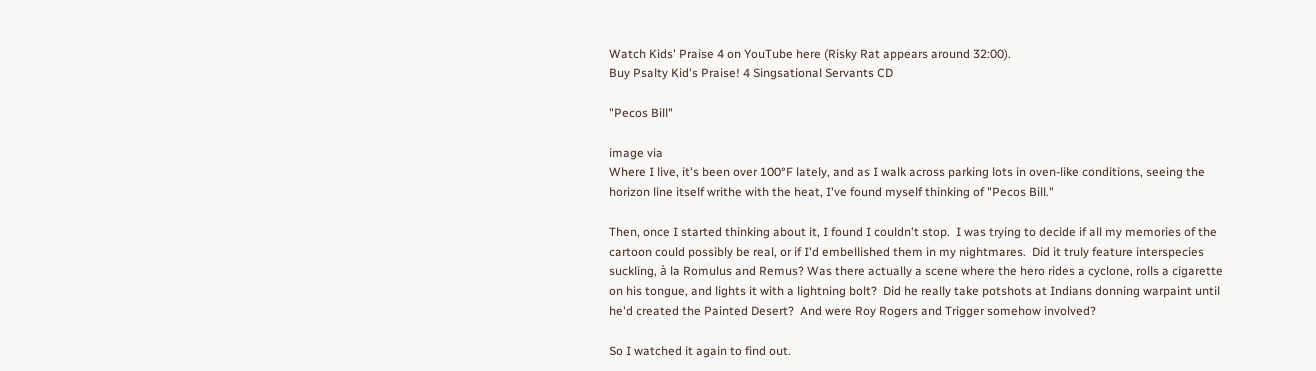Watch Kids' Praise 4 on YouTube here (Risky Rat appears around 32:00).
Buy Psalty Kid's Praise! 4 Singsational Servants CD

"Pecos Bill"

image via
Where I live, it's been over 100°F lately, and as I walk across parking lots in oven-like conditions, seeing the horizon line itself writhe with the heat, I've found myself thinking of "Pecos Bill."

Then, once I started thinking about it, I found I couldn't stop.  I was trying to decide if all my memories of the cartoon could possibly be real, or if I'd embellished them in my nightmares.  Did it truly feature interspecies suckling, à la Romulus and Remus? Was there actually a scene where the hero rides a cyclone, rolls a cigarette on his tongue, and lights it with a lightning bolt?  Did he really take potshots at Indians donning warpaint until he'd created the Painted Desert?  And were Roy Rogers and Trigger somehow involved?

So I watched it again to find out.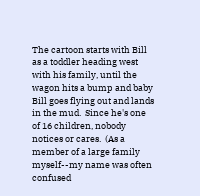The cartoon starts with Bill as a toddler heading west with his family, until the wagon hits a bump and baby Bill goes flying out and lands in the mud.  Since he's one of 16 children, nobody notices or cares.  (As a member of a large family myself--my name was often confused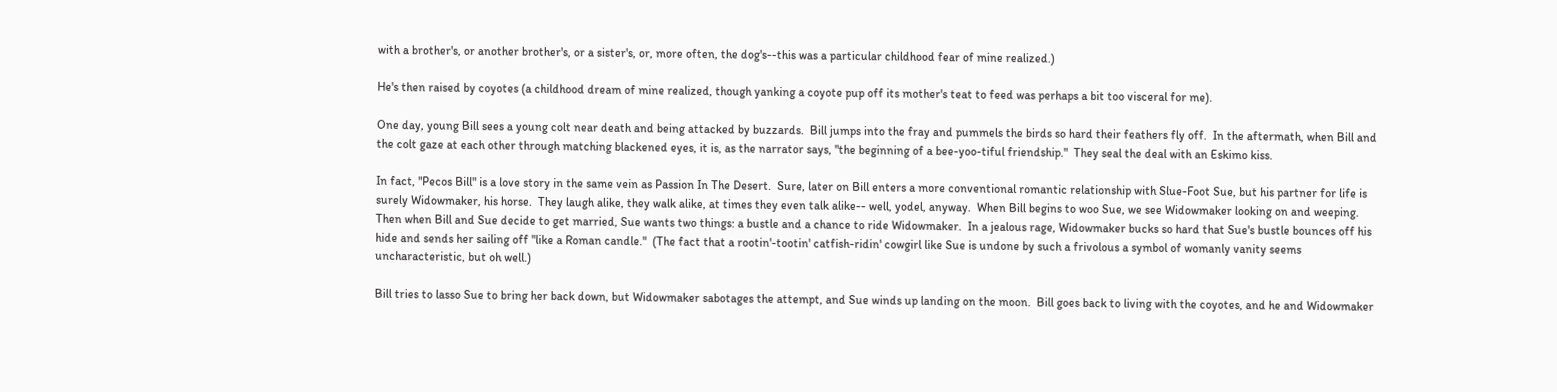with a brother's, or another brother's, or a sister's, or, more often, the dog's--this was a particular childhood fear of mine realized.)

He's then raised by coyotes (a childhood dream of mine realized, though yanking a coyote pup off its mother's teat to feed was perhaps a bit too visceral for me).

One day, young Bill sees a young colt near death and being attacked by buzzards.  Bill jumps into the fray and pummels the birds so hard their feathers fly off.  In the aftermath, when Bill and the colt gaze at each other through matching blackened eyes, it is, as the narrator says, "the beginning of a bee-yoo-tiful friendship."  They seal the deal with an Eskimo kiss.

In fact, "Pecos Bill" is a love story in the same vein as Passion In The Desert.  Sure, later on Bill enters a more conventional romantic relationship with Slue-Foot Sue, but his partner for life is surely Widowmaker, his horse.  They laugh alike, they walk alike, at times they even talk alike-- well, yodel, anyway.  When Bill begins to woo Sue, we see Widowmaker looking on and weeping.  Then when Bill and Sue decide to get married, Sue wants two things: a bustle and a chance to ride Widowmaker.  In a jealous rage, Widowmaker bucks so hard that Sue's bustle bounces off his hide and sends her sailing off "like a Roman candle."  (The fact that a rootin'-tootin' catfish-ridin' cowgirl like Sue is undone by such a frivolous a symbol of womanly vanity seems uncharacteristic, but oh well.)

Bill tries to lasso Sue to bring her back down, but Widowmaker sabotages the attempt, and Sue winds up landing on the moon.  Bill goes back to living with the coyotes, and he and Widowmaker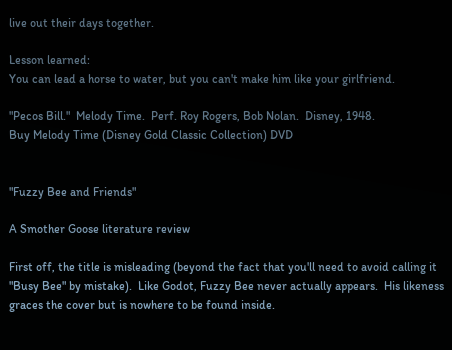live out their days together.

Lesson learned:
You can lead a horse to water, but you can't make him like your girlfriend.

"Pecos Bill."  Melody Time.  Perf. Roy Rogers, Bob Nolan.  Disney, 1948.
Buy Melody Time (Disney Gold Classic Collection) DVD


"Fuzzy Bee and Friends"

A Smother Goose literature review

First off, the title is misleading (beyond the fact that you'll need to avoid calling it "Busy Bee" by mistake).  Like Godot, Fuzzy Bee never actually appears.  His likeness graces the cover but is nowhere to be found inside.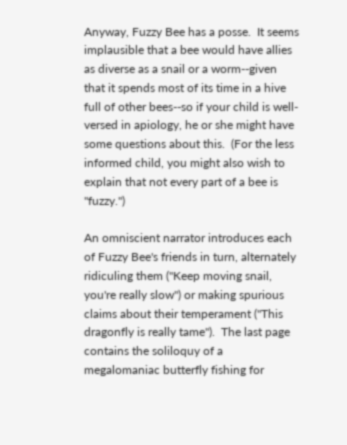Anyway, Fuzzy Bee has a posse.  It seems implausible that a bee would have allies as diverse as a snail or a worm--given that it spends most of its time in a hive full of other bees--so if your child is well-versed in apiology, he or she might have some questions about this.  (For the less informed child, you might also wish to explain that not every part of a bee is "fuzzy.")

An omniscient narrator introduces each of Fuzzy Bee's friends in turn, alternately ridiculing them ("Keep moving snail, you're really slow") or making spurious claims about their temperament ("This dragonfly is really tame").  The last page contains the soliloquy of a megalomaniac butterfly fishing for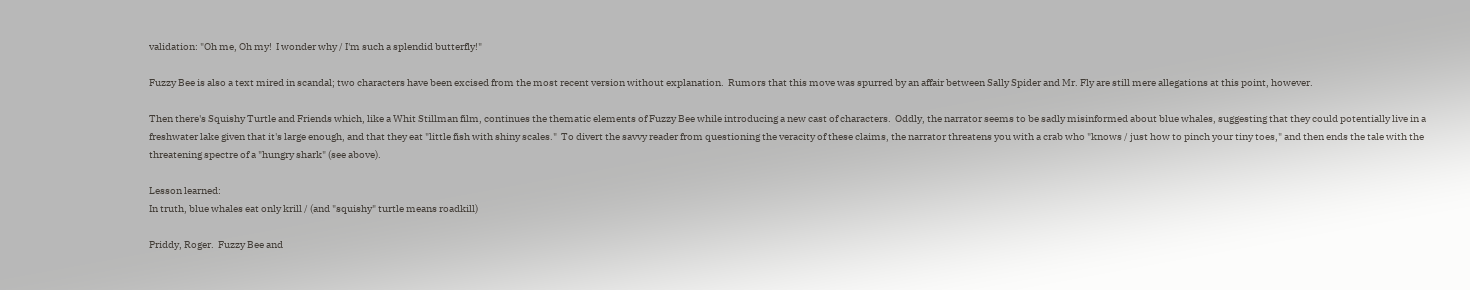validation: "Oh me, Oh my!  I wonder why / I'm such a splendid butterfly!"

Fuzzy Bee is also a text mired in scandal; two characters have been excised from the most recent version without explanation.  Rumors that this move was spurred by an affair between Sally Spider and Mr. Fly are still mere allegations at this point, however.

Then there's Squishy Turtle and Friends which, like a Whit Stillman film, continues the thematic elements of Fuzzy Bee while introducing a new cast of characters.  Oddly, the narrator seems to be sadly misinformed about blue whales, suggesting that they could potentially live in a freshwater lake given that it's large enough, and that they eat "little fish with shiny scales."  To divert the savvy reader from questioning the veracity of these claims, the narrator threatens you with a crab who "knows / just how to pinch your tiny toes," and then ends the tale with the threatening spectre of a "hungry shark" (see above).

Lesson learned:
In truth, blue whales eat only krill / (and "squishy" turtle means roadkill)

Priddy, Roger.  Fuzzy Bee and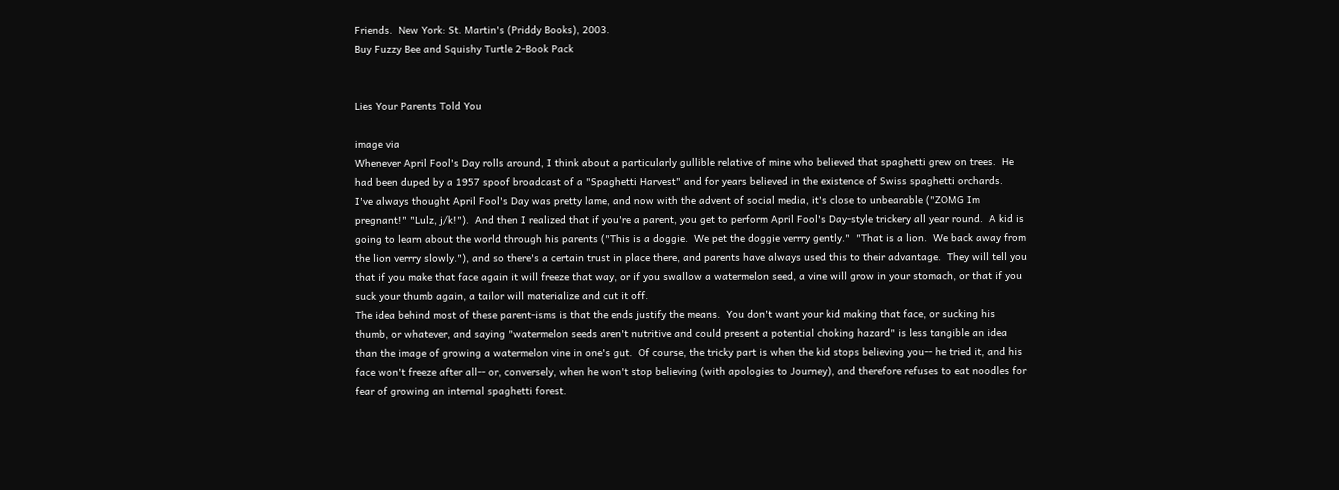Friends.  New York: St. Martin's (Priddy Books), 2003.
Buy Fuzzy Bee and Squishy Turtle 2-Book Pack


Lies Your Parents Told You

image via
Whenever April Fool's Day rolls around, I think about a particularly gullible relative of mine who believed that spaghetti grew on trees.  He had been duped by a 1957 spoof broadcast of a "Spaghetti Harvest" and for years believed in the existence of Swiss spaghetti orchards.
I've always thought April Fool's Day was pretty lame, and now with the advent of social media, it's close to unbearable ("ZOMG Im pregnant!" "Lulz, j/k!").  And then I realized that if you're a parent, you get to perform April Fool's Day-style trickery all year round.  A kid is going to learn about the world through his parents ("This is a doggie.  We pet the doggie verrry gently."  "That is a lion.  We back away from the lion verrry slowly."), and so there's a certain trust in place there, and parents have always used this to their advantage.  They will tell you that if you make that face again it will freeze that way, or if you swallow a watermelon seed, a vine will grow in your stomach, or that if you suck your thumb again, a tailor will materialize and cut it off.
The idea behind most of these parent-isms is that the ends justify the means.  You don't want your kid making that face, or sucking his thumb, or whatever, and saying "watermelon seeds aren't nutritive and could present a potential choking hazard" is less tangible an idea than the image of growing a watermelon vine in one's gut.  Of course, the tricky part is when the kid stops believing you-- he tried it, and his face won't freeze after all-- or, conversely, when he won't stop believing (with apologies to Journey), and therefore refuses to eat noodles for fear of growing an internal spaghetti forest.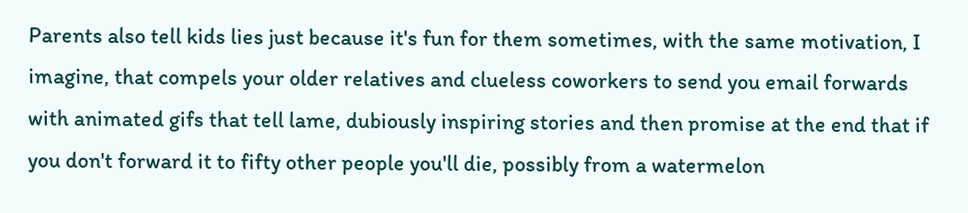Parents also tell kids lies just because it's fun for them sometimes, with the same motivation, I imagine, that compels your older relatives and clueless coworkers to send you email forwards with animated gifs that tell lame, dubiously inspiring stories and then promise at the end that if you don't forward it to fifty other people you'll die, possibly from a watermelon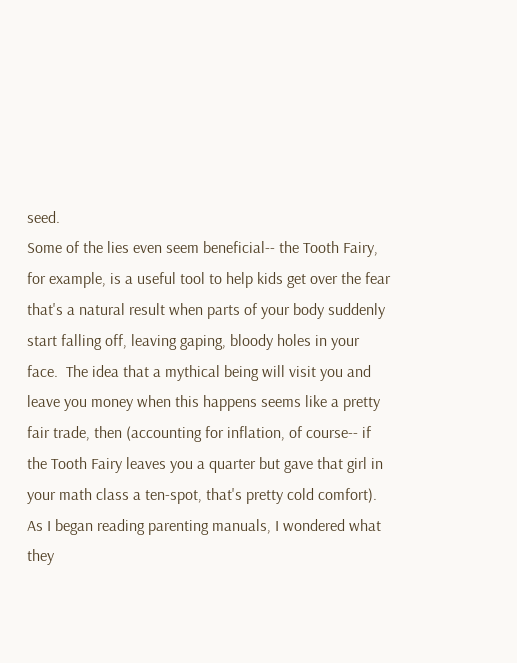seed.
Some of the lies even seem beneficial-- the Tooth Fairy, for example, is a useful tool to help kids get over the fear that's a natural result when parts of your body suddenly start falling off, leaving gaping, bloody holes in your face.  The idea that a mythical being will visit you and leave you money when this happens seems like a pretty fair trade, then (accounting for inflation, of course-- if the Tooth Fairy leaves you a quarter but gave that girl in your math class a ten-spot, that's pretty cold comfort).
As I began reading parenting manuals, I wondered what they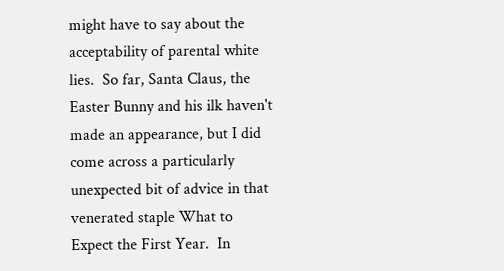might have to say about the acceptability of parental white lies.  So far, Santa Claus, the Easter Bunny and his ilk haven't made an appearance, but I did come across a particularly unexpected bit of advice in that venerated staple What to Expect the First Year.  In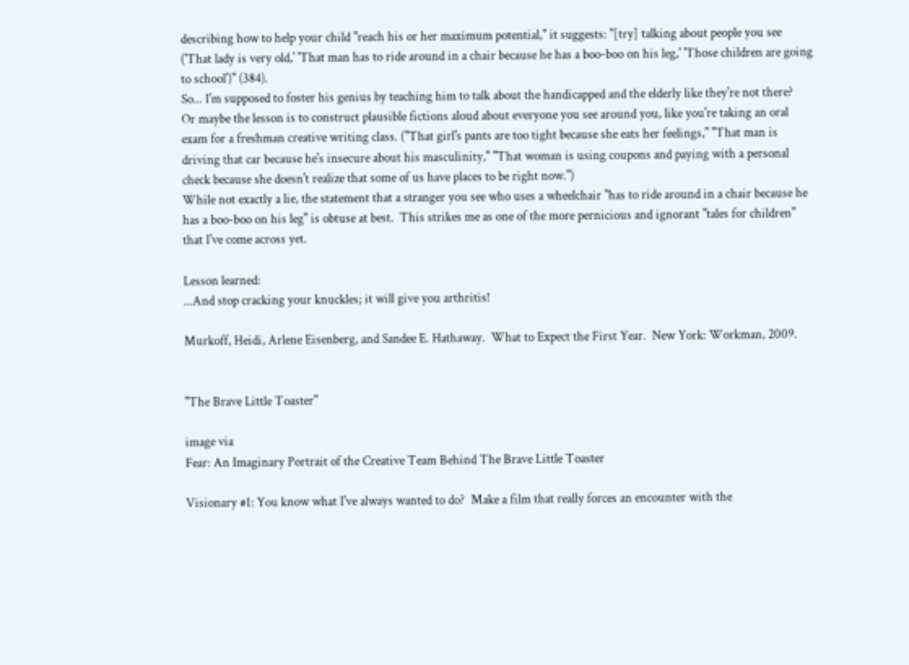describing how to help your child "reach his or her maximum potential," it suggests: "[try] talking about people you see ('That lady is very old,' 'That man has to ride around in a chair because he has a boo-boo on his leg,' 'Those children are going to school')" (384).
So... I'm supposed to foster his genius by teaching him to talk about the handicapped and the elderly like they're not there?
Or maybe the lesson is to construct plausible fictions aloud about everyone you see around you, like you're taking an oral exam for a freshman creative writing class. ("That girl's pants are too tight because she eats her feelings," "That man is driving that car because he's insecure about his masculinity," "That woman is using coupons and paying with a personal check because she doesn't realize that some of us have places to be right now.")
While not exactly a lie, the statement that a stranger you see who uses a wheelchair "has to ride around in a chair because he has a boo-boo on his leg" is obtuse at best.  This strikes me as one of the more pernicious and ignorant "tales for children" that I've come across yet.

Lesson learned:
...And stop cracking your knuckles; it will give you arthritis!

Murkoff, Heidi, Arlene Eisenberg, and Sandee E. Hathaway.  What to Expect the First Year.  New York: Workman, 2009.


"The Brave Little Toaster"

image via
Fear: An Imaginary Portrait of the Creative Team Behind The Brave Little Toaster

Visionary #1: You know what I've always wanted to do?  Make a film that really forces an encounter with the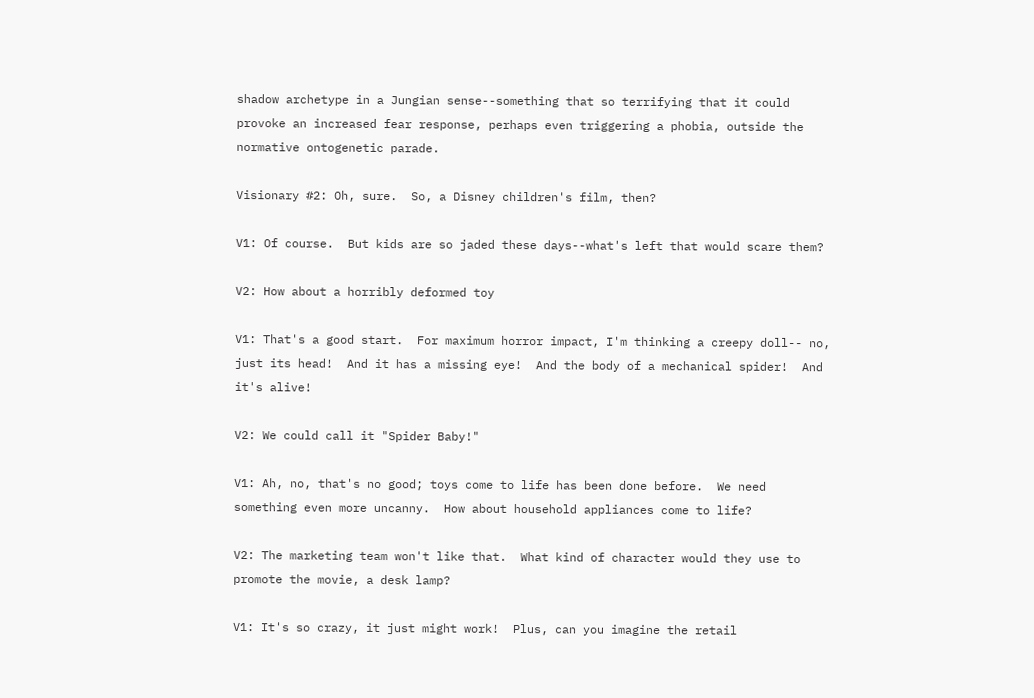shadow archetype in a Jungian sense--something that so terrifying that it could provoke an increased fear response, perhaps even triggering a phobia, outside the normative ontogenetic parade.

Visionary #2: Oh, sure.  So, a Disney children's film, then?

V1: Of course.  But kids are so jaded these days--what's left that would scare them?

V2: How about a horribly deformed toy

V1: That's a good start.  For maximum horror impact, I'm thinking a creepy doll-- no, just its head!  And it has a missing eye!  And the body of a mechanical spider!  And it's alive!

V2: We could call it "Spider Baby!"

V1: Ah, no, that's no good; toys come to life has been done before.  We need something even more uncanny.  How about household appliances come to life?

V2: The marketing team won't like that.  What kind of character would they use to promote the movie, a desk lamp?

V1: It's so crazy, it just might work!  Plus, can you imagine the retail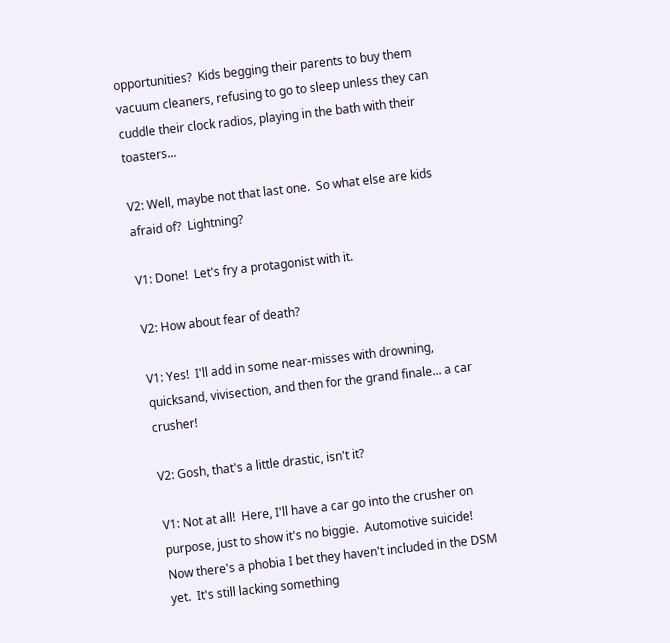opportunities?  Kids begging their parents to buy them vacuum cleaners, refusing to go to sleep unless they can cuddle their clock radios, playing in the bath with their toasters...

V2: Well, maybe not that last one.  So what else are kids afraid of?  Lightning?

V1: Done!  Let's fry a protagonist with it.

V2: How about fear of death?

V1: Yes!  I'll add in some near-misses with drowning, quicksand, vivisection, and then for the grand finale... a car crusher!

V2: Gosh, that's a little drastic, isn't it?

V1: Not at all!  Here, I'll have a car go into the crusher on purpose, just to show it's no biggie.  Automotive suicide!  Now there's a phobia I bet they haven't included in the DSM yet.  It's still lacking something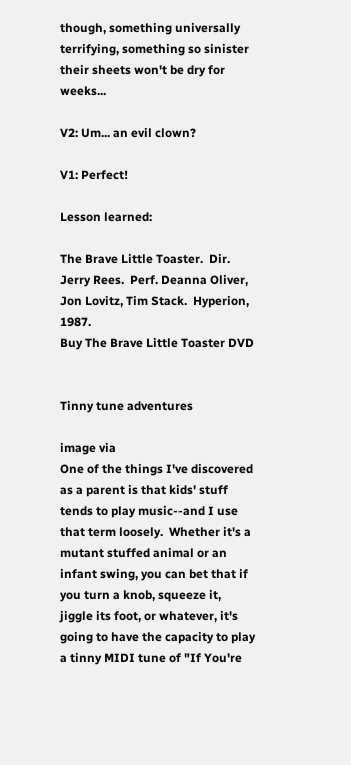though, something universally terrifying, something so sinister their sheets won't be dry for weeks...

V2: Um... an evil clown?

V1: Perfect!

Lesson learned:

The Brave Little Toaster.  Dir. Jerry Rees.  Perf. Deanna Oliver, Jon Lovitz, Tim Stack.  Hyperion, 1987.
Buy The Brave Little Toaster DVD


Tinny tune adventures

image via
One of the things I've discovered as a parent is that kids' stuff tends to play music--and I use that term loosely.  Whether it's a mutant stuffed animal or an infant swing, you can bet that if you turn a knob, squeeze it, jiggle its foot, or whatever, it's going to have the capacity to play a tinny MIDI tune of "If You're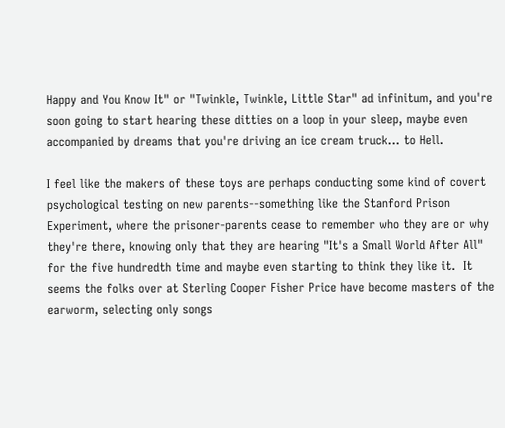Happy and You Know It" or "Twinkle, Twinkle, Little Star" ad infinitum, and you're soon going to start hearing these ditties on a loop in your sleep, maybe even accompanied by dreams that you're driving an ice cream truck... to Hell.

I feel like the makers of these toys are perhaps conducting some kind of covert psychological testing on new parents--something like the Stanford Prison Experiment, where the prisoner-parents cease to remember who they are or why they're there, knowing only that they are hearing "It's a Small World After All" for the five hundredth time and maybe even starting to think they like it.  It seems the folks over at Sterling Cooper Fisher Price have become masters of the earworm, selecting only songs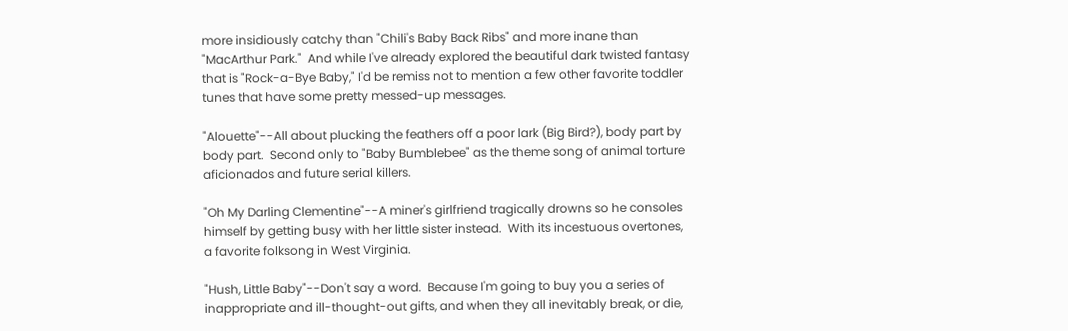more insidiously catchy than "Chili's Baby Back Ribs" and more inane than "MacArthur Park."  And while I've already explored the beautiful dark twisted fantasy that is "Rock-a-Bye Baby," I'd be remiss not to mention a few other favorite toddler tunes that have some pretty messed-up messages.

"Alouette"--All about plucking the feathers off a poor lark (Big Bird?), body part by body part.  Second only to "Baby Bumblebee" as the theme song of animal torture aficionados and future serial killers.

"Oh My Darling Clementine"--A miner's girlfriend tragically drowns so he consoles himself by getting busy with her little sister instead.  With its incestuous overtones, a favorite folksong in West Virginia.

"Hush, Little Baby"--Don't say a word.  Because I'm going to buy you a series of inappropriate and ill-thought-out gifts, and when they all inevitably break, or die,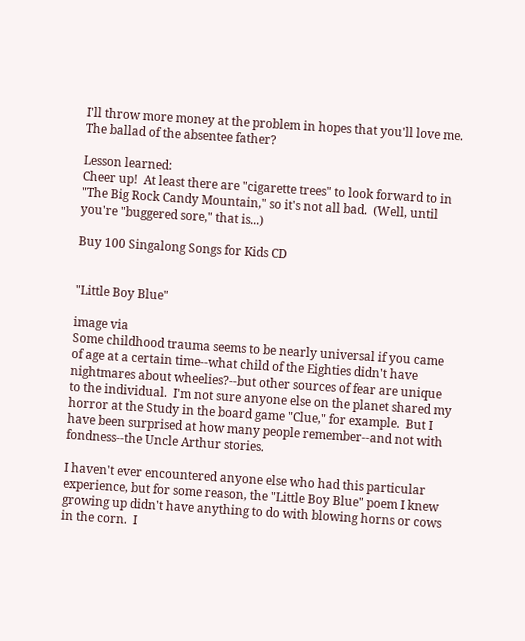I'll throw more money at the problem in hopes that you'll love me.  The ballad of the absentee father?

Lesson learned:
Cheer up!  At least there are "cigarette trees" to look forward to in "The Big Rock Candy Mountain," so it's not all bad.  (Well, until you're "buggered sore," that is...)

Buy 100 Singalong Songs for Kids CD


"Little Boy Blue"

image via
Some childhood trauma seems to be nearly universal if you came of age at a certain time--what child of the Eighties didn't have nightmares about wheelies?--but other sources of fear are unique to the individual.  I'm not sure anyone else on the planet shared my horror at the Study in the board game "Clue," for example.  But I have been surprised at how many people remember--and not with fondness--the Uncle Arthur stories.

I haven't ever encountered anyone else who had this particular experience, but for some reason, the "Little Boy Blue" poem I knew growing up didn't have anything to do with blowing horns or cows in the corn.  I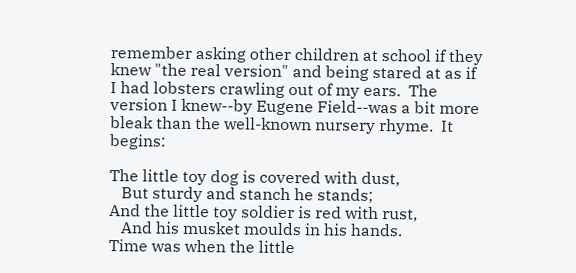remember asking other children at school if they knew "the real version" and being stared at as if I had lobsters crawling out of my ears.  The version I knew--by Eugene Field--was a bit more bleak than the well-known nursery rhyme.  It begins:

The little toy dog is covered with dust,
   But sturdy and stanch he stands;
And the little toy soldier is red with rust,
   And his musket moulds in his hands.
Time was when the little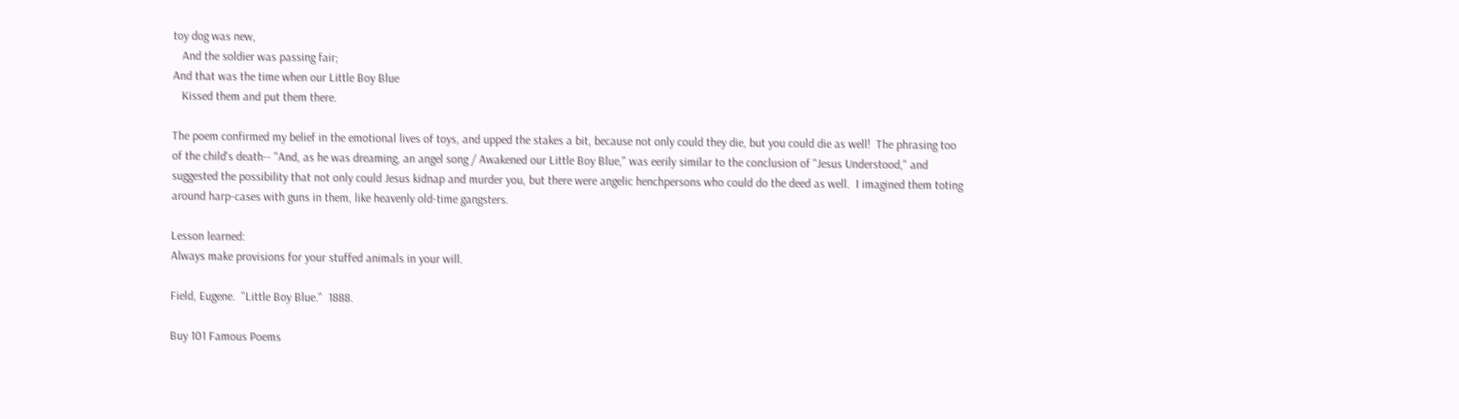toy dog was new,
   And the soldier was passing fair;
And that was the time when our Little Boy Blue
   Kissed them and put them there.

The poem confirmed my belief in the emotional lives of toys, and upped the stakes a bit, because not only could they die, but you could die as well!  The phrasing too of the child's death-- "And, as he was dreaming, an angel song / Awakened our Little Boy Blue," was eerily similar to the conclusion of "Jesus Understood," and suggested the possibility that not only could Jesus kidnap and murder you, but there were angelic henchpersons who could do the deed as well.  I imagined them toting around harp-cases with guns in them, like heavenly old-time gangsters.

Lesson learned:
Always make provisions for your stuffed animals in your will.

Field, Eugene.  "Little Boy Blue."  1888.

Buy 101 Famous Poems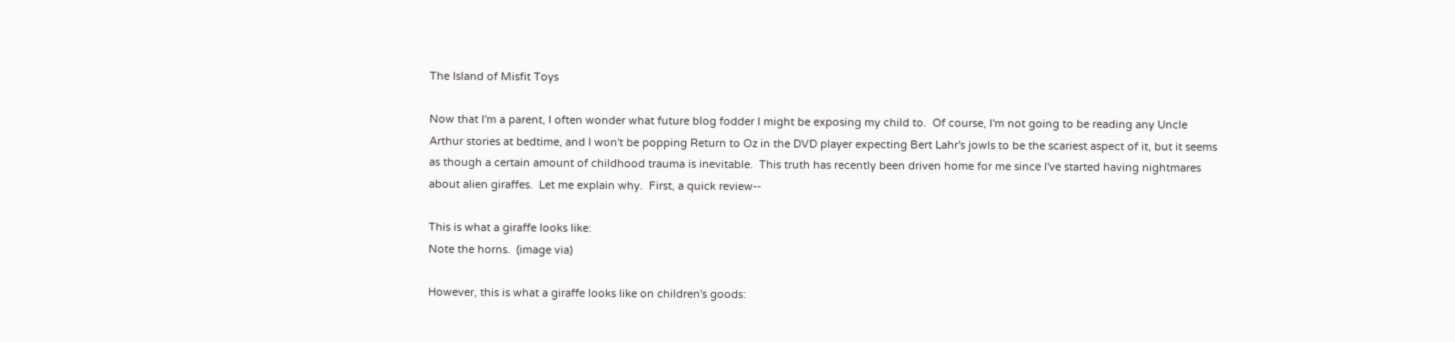The Island of Misfit Toys

Now that I'm a parent, I often wonder what future blog fodder I might be exposing my child to.  Of course, I'm not going to be reading any Uncle Arthur stories at bedtime, and I won't be popping Return to Oz in the DVD player expecting Bert Lahr's jowls to be the scariest aspect of it, but it seems as though a certain amount of childhood trauma is inevitable.  This truth has recently been driven home for me since I've started having nightmares about alien giraffes.  Let me explain why.  First, a quick review--

This is what a giraffe looks like:
Note the horns.  (image via)

However, this is what a giraffe looks like on children's goods: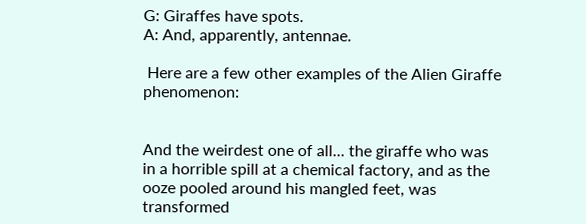G: Giraffes have spots.
A: And, apparently, antennae.

 Here are a few other examples of the Alien Giraffe phenomenon:


And the weirdest one of all... the giraffe who was in a horrible spill at a chemical factory, and as the ooze pooled around his mangled feet, was transformed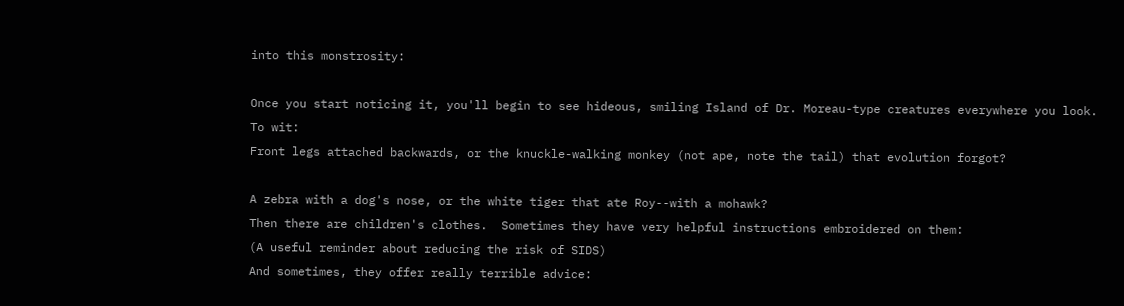into this monstrosity:

Once you start noticing it, you'll begin to see hideous, smiling Island of Dr. Moreau-type creatures everywhere you look.
To wit:
Front legs attached backwards, or the knuckle-walking monkey (not ape, note the tail) that evolution forgot?

A zebra with a dog's nose, or the white tiger that ate Roy--with a mohawk?
Then there are children's clothes.  Sometimes they have very helpful instructions embroidered on them:
(A useful reminder about reducing the risk of SIDS)
And sometimes, they offer really terrible advice: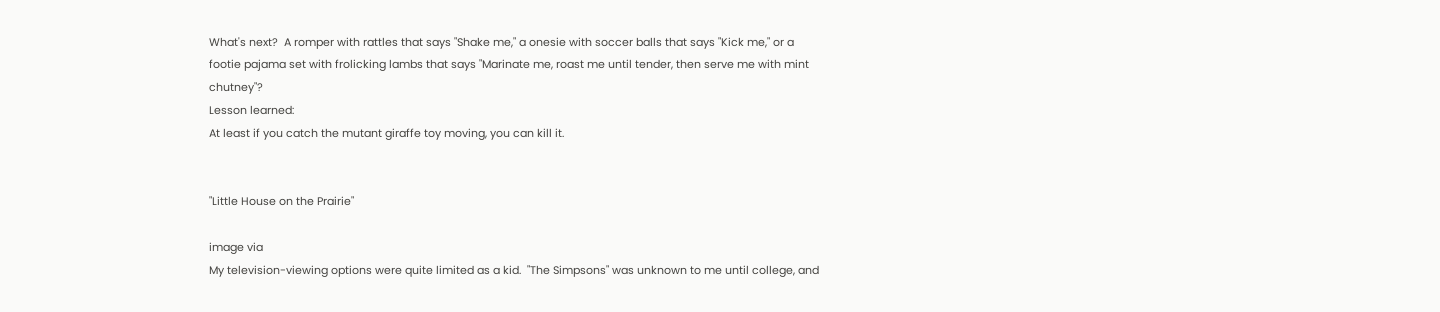What's next?  A romper with rattles that says "Shake me," a onesie with soccer balls that says "Kick me," or a footie pajama set with frolicking lambs that says "Marinate me, roast me until tender, then serve me with mint chutney"?
Lesson learned:
At least if you catch the mutant giraffe toy moving, you can kill it.


"Little House on the Prairie"

image via
My television-viewing options were quite limited as a kid.  "The Simpsons" was unknown to me until college, and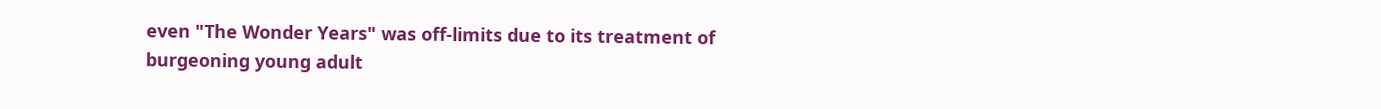even "The Wonder Years" was off-limits due to its treatment of burgeoning young adult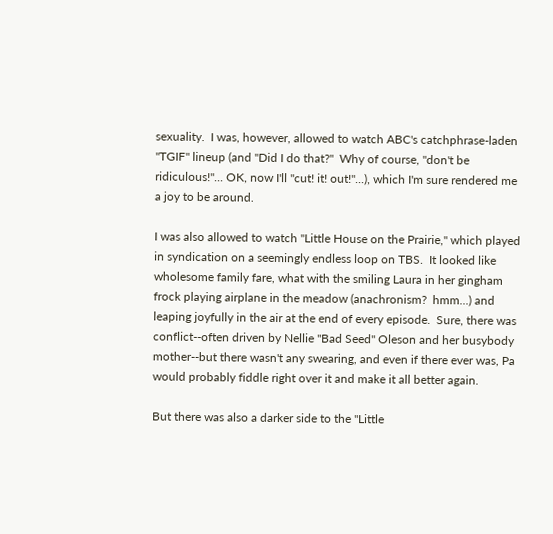sexuality.  I was, however, allowed to watch ABC's catchphrase-laden "TGIF" lineup (and "Did I do that?"  Why of course, "don't be ridiculous!"... OK, now I'll "cut! it! out!"...), which I'm sure rendered me a joy to be around.

I was also allowed to watch "Little House on the Prairie," which played in syndication on a seemingly endless loop on TBS.  It looked like wholesome family fare, what with the smiling Laura in her gingham frock playing airplane in the meadow (anachronism?  hmm...) and leaping joyfully in the air at the end of every episode.  Sure, there was conflict--often driven by Nellie "Bad Seed" Oleson and her busybody mother--but there wasn't any swearing, and even if there ever was, Pa would probably fiddle right over it and make it all better again.

But there was also a darker side to the "Little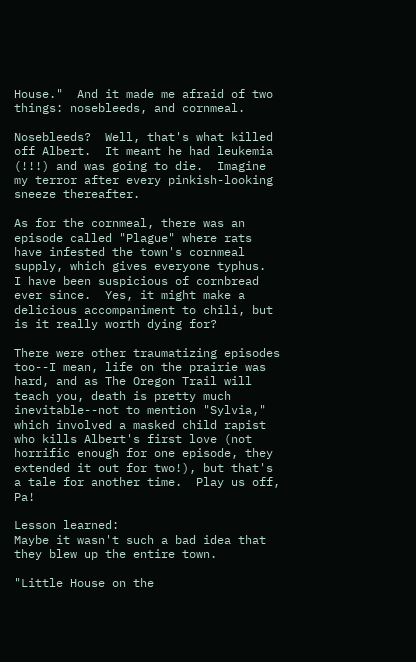House."  And it made me afraid of two things: nosebleeds, and cornmeal.

Nosebleeds?  Well, that's what killed off Albert.  It meant he had leukemia (!!!) and was going to die.  Imagine my terror after every pinkish-looking sneeze thereafter.

As for the cornmeal, there was an episode called "Plague" where rats have infested the town's cornmeal supply, which gives everyone typhus.  I have been suspicious of cornbread ever since.  Yes, it might make a delicious accompaniment to chili, but is it really worth dying for?

There were other traumatizing episodes too--I mean, life on the prairie was hard, and as The Oregon Trail will teach you, death is pretty much inevitable--not to mention "Sylvia," which involved a masked child rapist who kills Albert's first love (not horrific enough for one episode, they extended it out for two!), but that's a tale for another time.  Play us off, Pa!

Lesson learned:
Maybe it wasn't such a bad idea that they blew up the entire town.

"Little House on the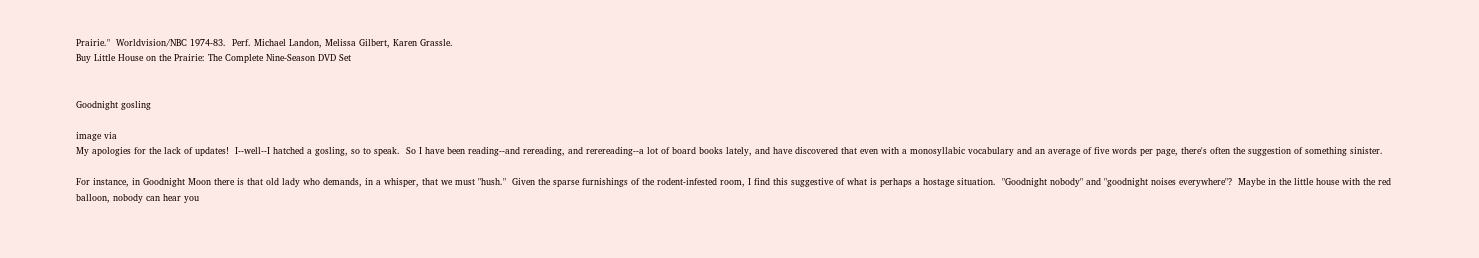Prairie."  Worldvision/NBC 1974-83.  Perf. Michael Landon, Melissa Gilbert, Karen Grassle.
Buy Little House on the Prairie: The Complete Nine-Season DVD Set


Goodnight gosling

image via
My apologies for the lack of updates!  I--well--I hatched a gosling, so to speak.  So I have been reading--and rereading, and rerereading--a lot of board books lately, and have discovered that even with a monosyllabic vocabulary and an average of five words per page, there's often the suggestion of something sinister.

For instance, in Goodnight Moon there is that old lady who demands, in a whisper, that we must "hush."  Given the sparse furnishings of the rodent-infested room, I find this suggestive of what is perhaps a hostage situation.  "Goodnight nobody" and "goodnight noises everywhere"?  Maybe in the little house with the red balloon, nobody can hear you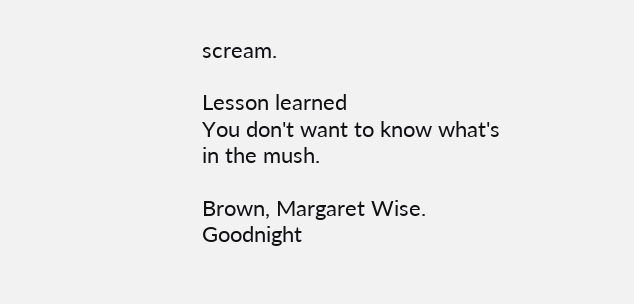scream.

Lesson learned
You don't want to know what's in the mush.

Brown, Margaret Wise.  Goodnight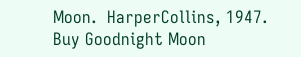Moon.  HarperCollins, 1947.
Buy Goodnight Moon